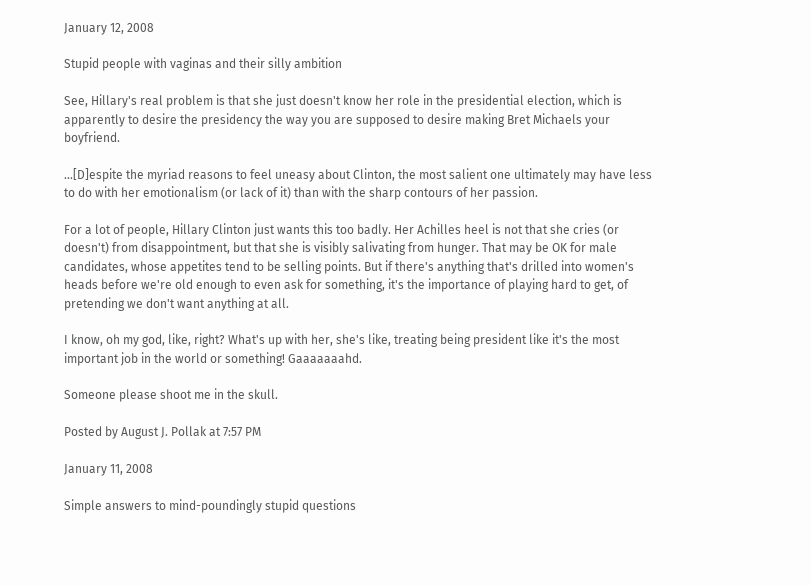January 12, 2008

Stupid people with vaginas and their silly ambition

See, Hillary's real problem is that she just doesn't know her role in the presidential election, which is apparently to desire the presidency the way you are supposed to desire making Bret Michaels your boyfriend.

...[D]espite the myriad reasons to feel uneasy about Clinton, the most salient one ultimately may have less to do with her emotionalism (or lack of it) than with the sharp contours of her passion.

For a lot of people, Hillary Clinton just wants this too badly. Her Achilles heel is not that she cries (or doesn't) from disappointment, but that she is visibly salivating from hunger. That may be OK for male candidates, whose appetites tend to be selling points. But if there's anything that's drilled into women's heads before we're old enough to even ask for something, it's the importance of playing hard to get, of pretending we don't want anything at all.

I know, oh my god, like, right? What's up with her, she's like, treating being president like it's the most important job in the world or something! Gaaaaaaahd.

Someone please shoot me in the skull.

Posted by August J. Pollak at 7:57 PM

January 11, 2008

Simple answers to mind-poundingly stupid questions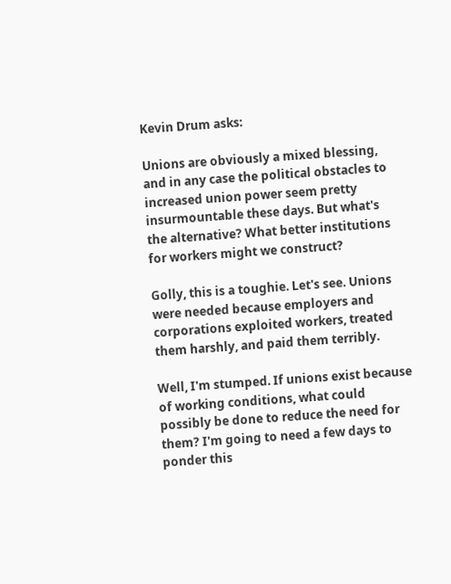Kevin Drum asks:

Unions are obviously a mixed blessing, and in any case the political obstacles to increased union power seem pretty insurmountable these days. But what's the alternative? What better institutions for workers might we construct?

Golly, this is a toughie. Let's see. Unions were needed because employers and corporations exploited workers, treated them harshly, and paid them terribly.

Well, I'm stumped. If unions exist because of working conditions, what could possibly be done to reduce the need for them? I'm going to need a few days to ponder this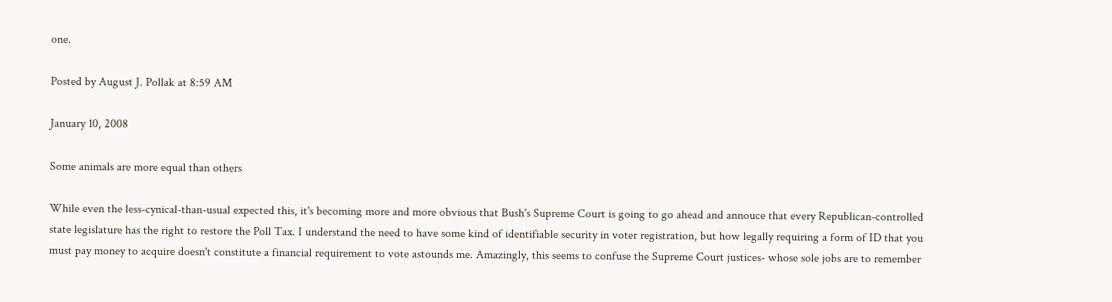one.

Posted by August J. Pollak at 8:59 AM

January 10, 2008

Some animals are more equal than others

While even the less-cynical-than-usual expected this, it's becoming more and more obvious that Bush's Supreme Court is going to go ahead and annouce that every Republican-controlled state legislature has the right to restore the Poll Tax. I understand the need to have some kind of identifiable security in voter registration, but how legally requiring a form of ID that you must pay money to acquire doesn't constitute a financial requirement to vote astounds me. Amazingly, this seems to confuse the Supreme Court justices- whose sole jobs are to remember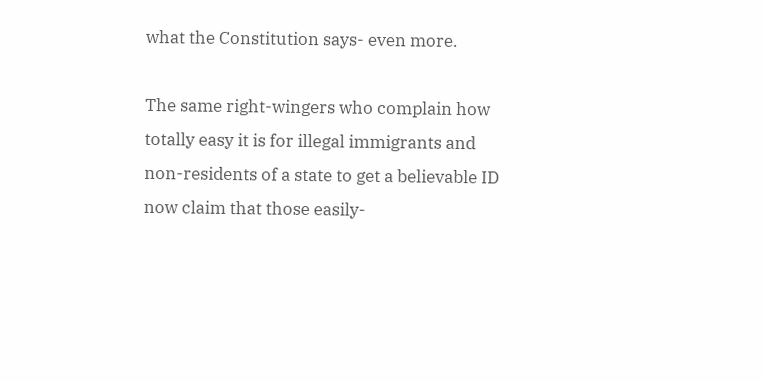what the Constitution says- even more.

The same right-wingers who complain how totally easy it is for illegal immigrants and non-residents of a state to get a believable ID now claim that those easily-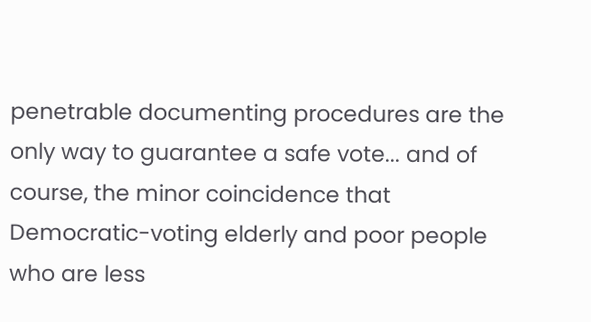penetrable documenting procedures are the only way to guarantee a safe vote... and of course, the minor coincidence that Democratic-voting elderly and poor people who are less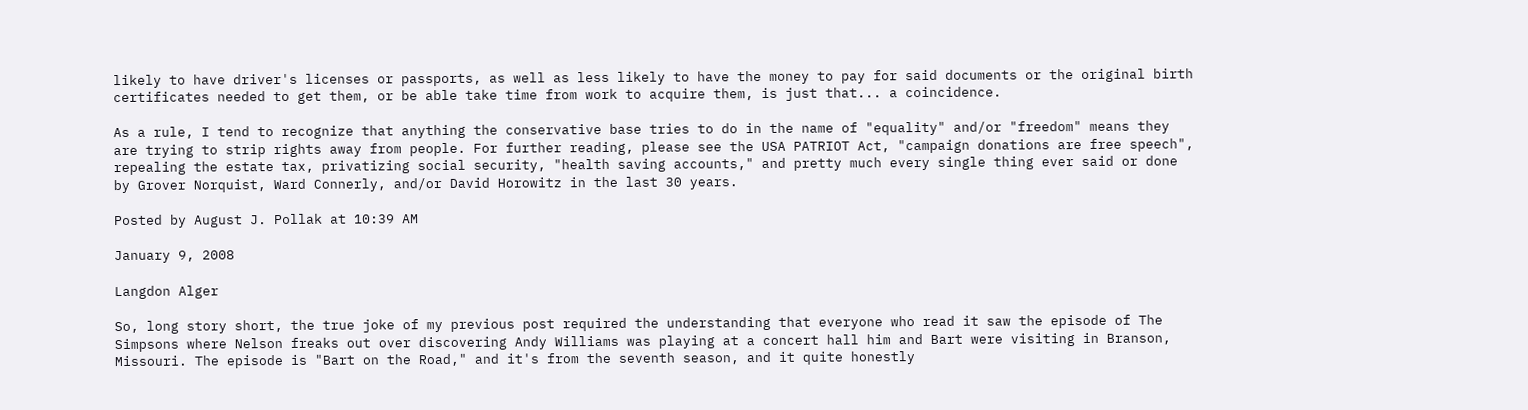likely to have driver's licenses or passports, as well as less likely to have the money to pay for said documents or the original birth certificates needed to get them, or be able take time from work to acquire them, is just that... a coincidence.

As a rule, I tend to recognize that anything the conservative base tries to do in the name of "equality" and/or "freedom" means they are trying to strip rights away from people. For further reading, please see the USA PATRIOT Act, "campaign donations are free speech", repealing the estate tax, privatizing social security, "health saving accounts," and pretty much every single thing ever said or done by Grover Norquist, Ward Connerly, and/or David Horowitz in the last 30 years.

Posted by August J. Pollak at 10:39 AM

January 9, 2008

Langdon Alger

So, long story short, the true joke of my previous post required the understanding that everyone who read it saw the episode of The Simpsons where Nelson freaks out over discovering Andy Williams was playing at a concert hall him and Bart were visiting in Branson, Missouri. The episode is "Bart on the Road," and it's from the seventh season, and it quite honestly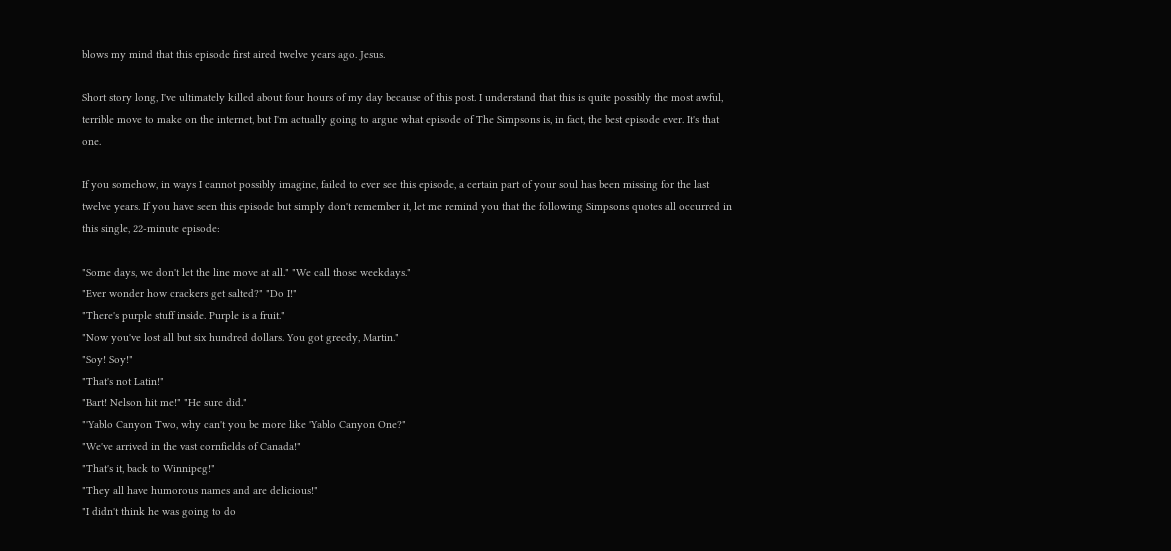blows my mind that this episode first aired twelve years ago. Jesus.

Short story long, I've ultimately killed about four hours of my day because of this post. I understand that this is quite possibly the most awful, terrible move to make on the internet, but I'm actually going to argue what episode of The Simpsons is, in fact, the best episode ever. It's that one.

If you somehow, in ways I cannot possibly imagine, failed to ever see this episode, a certain part of your soul has been missing for the last twelve years. If you have seen this episode but simply don't remember it, let me remind you that the following Simpsons quotes all occurred in this single, 22-minute episode:

"Some days, we don't let the line move at all." "We call those weekdays."
"Ever wonder how crackers get salted?" "Do I!"
"There's purple stuff inside. Purple is a fruit."
"Now you've lost all but six hundred dollars. You got greedy, Martin."
"Soy! Soy!"
"That's not Latin!"
"Bart! Nelson hit me!" "He sure did."
"'Yablo Canyon Two, why can't you be more like 'Yablo Canyon One?"
"We've arrived in the vast cornfields of Canada!"
"That's it, back to Winnipeg!"
"They all have humorous names and are delicious!"
"I didn't think he was going to do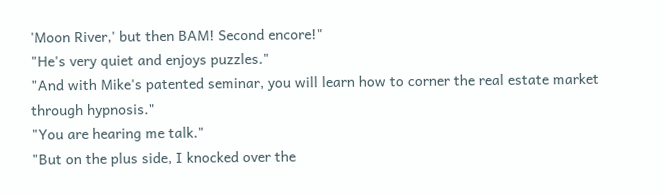'Moon River,' but then BAM! Second encore!"
"He's very quiet and enjoys puzzles."
"And with Mike's patented seminar, you will learn how to corner the real estate market through hypnosis."
"You are hearing me talk."
"But on the plus side, I knocked over the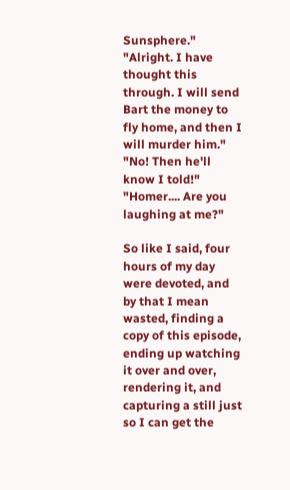Sunsphere."
"Alright. I have thought this through. I will send Bart the money to fly home, and then I will murder him." "No! Then he'll know I told!"
"Homer.... Are you laughing at me?"

So like I said, four hours of my day were devoted, and by that I mean wasted, finding a copy of this episode, ending up watching it over and over, rendering it, and capturing a still just so I can get the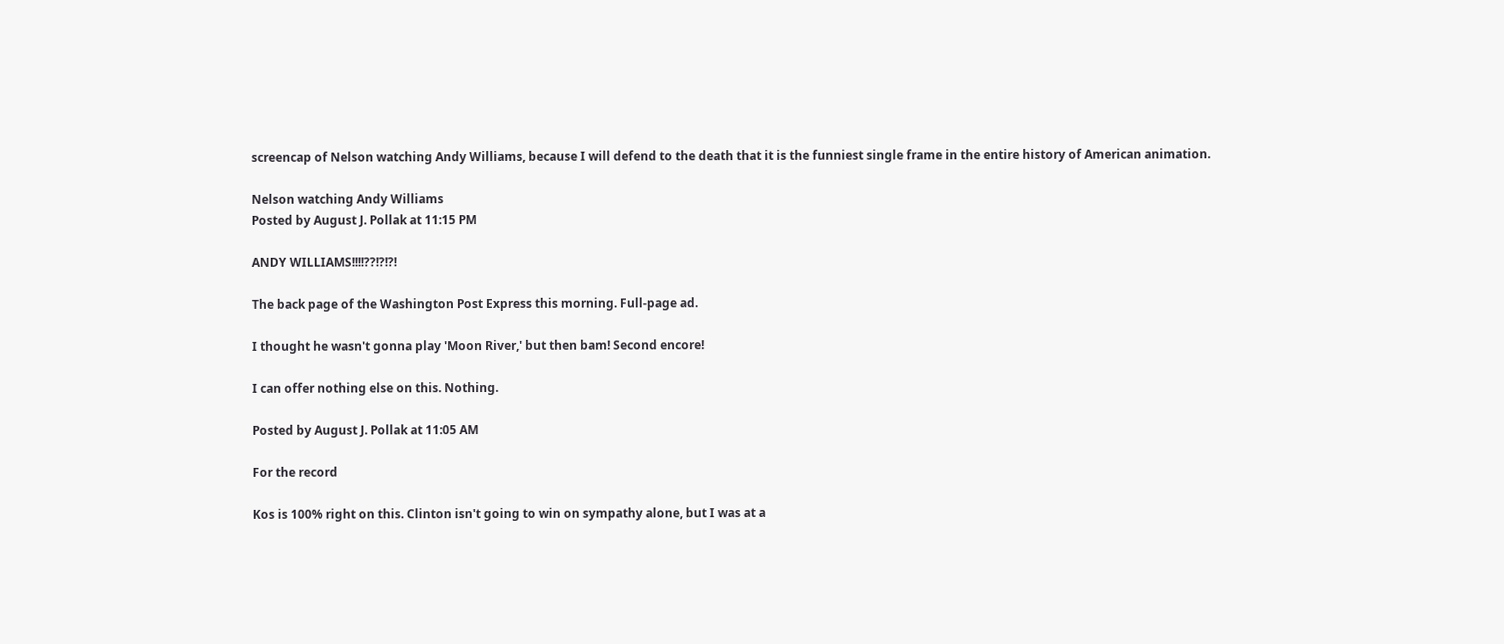screencap of Nelson watching Andy Williams, because I will defend to the death that it is the funniest single frame in the entire history of American animation.

Nelson watching Andy Williams
Posted by August J. Pollak at 11:15 PM

ANDY WILLIAMS!!!!??!?!?!

The back page of the Washington Post Express this morning. Full-page ad.

I thought he wasn't gonna play 'Moon River,' but then bam! Second encore!

I can offer nothing else on this. Nothing.

Posted by August J. Pollak at 11:05 AM

For the record

Kos is 100% right on this. Clinton isn't going to win on sympathy alone, but I was at a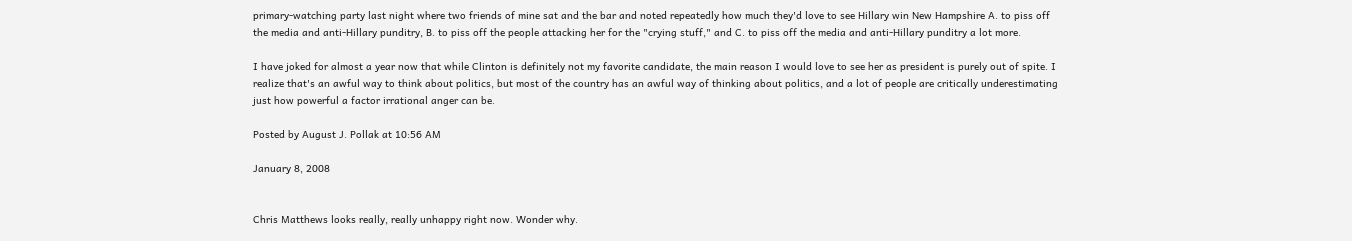primary-watching party last night where two friends of mine sat and the bar and noted repeatedly how much they'd love to see Hillary win New Hampshire A. to piss off the media and anti-Hillary punditry, B. to piss off the people attacking her for the "crying stuff," and C. to piss off the media and anti-Hillary punditry a lot more.

I have joked for almost a year now that while Clinton is definitely not my favorite candidate, the main reason I would love to see her as president is purely out of spite. I realize that's an awful way to think about politics, but most of the country has an awful way of thinking about politics, and a lot of people are critically underestimating just how powerful a factor irrational anger can be.

Posted by August J. Pollak at 10:56 AM

January 8, 2008


Chris Matthews looks really, really unhappy right now. Wonder why.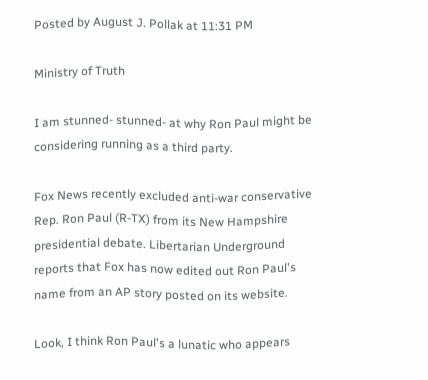Posted by August J. Pollak at 11:31 PM

Ministry of Truth

I am stunned- stunned- at why Ron Paul might be considering running as a third party.

Fox News recently excluded anti-war conservative Rep. Ron Paul (R-TX) from its New Hampshire presidential debate. Libertarian Underground reports that Fox has now edited out Ron Paul's name from an AP story posted on its website.

Look, I think Ron Paul's a lunatic who appears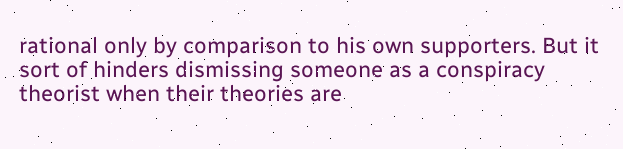rational only by comparison to his own supporters. But it sort of hinders dismissing someone as a conspiracy theorist when their theories are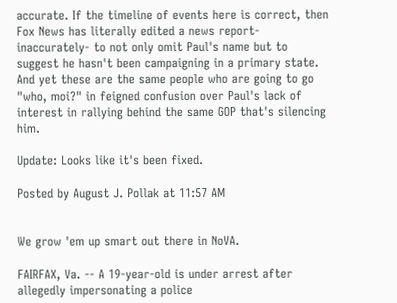accurate. If the timeline of events here is correct, then Fox News has literally edited a news report- inaccurately- to not only omit Paul's name but to suggest he hasn't been campaigning in a primary state. And yet these are the same people who are going to go "who, moi?" in feigned confusion over Paul's lack of interest in rallying behind the same GOP that's silencing him.

Update: Looks like it's been fixed.

Posted by August J. Pollak at 11:57 AM


We grow 'em up smart out there in NoVA.

FAIRFAX, Va. -- A 19-year-old is under arrest after allegedly impersonating a police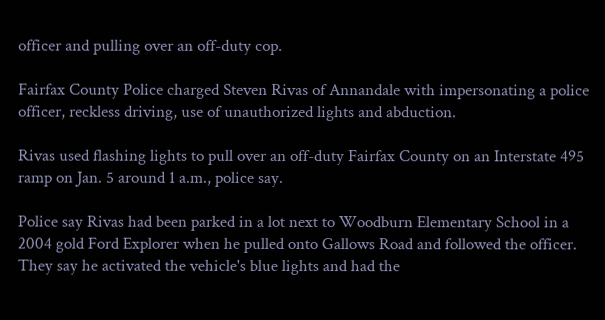officer and pulling over an off-duty cop.

Fairfax County Police charged Steven Rivas of Annandale with impersonating a police officer, reckless driving, use of unauthorized lights and abduction.

Rivas used flashing lights to pull over an off-duty Fairfax County on an Interstate 495 ramp on Jan. 5 around 1 a.m., police say.

Police say Rivas had been parked in a lot next to Woodburn Elementary School in a 2004 gold Ford Explorer when he pulled onto Gallows Road and followed the officer. They say he activated the vehicle's blue lights and had the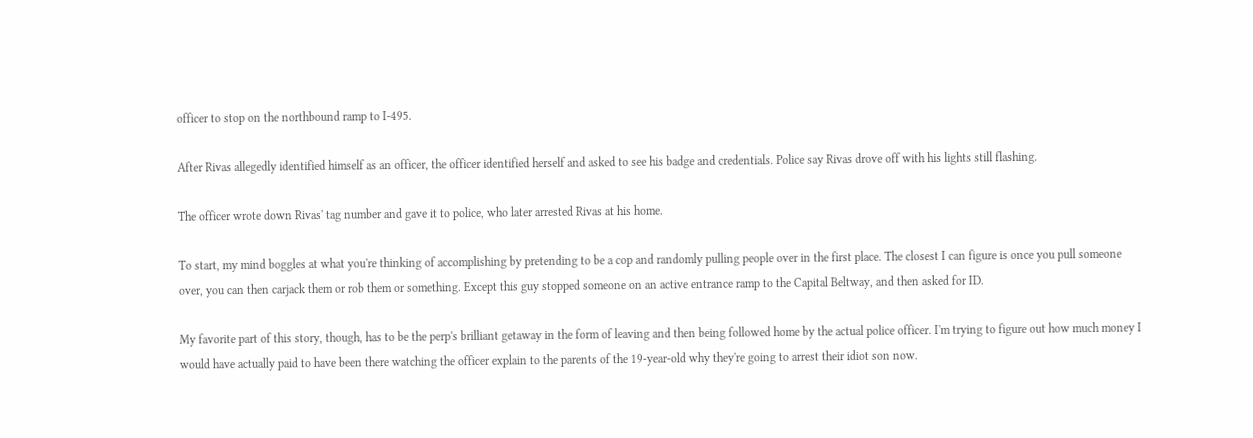officer to stop on the northbound ramp to I-495.

After Rivas allegedly identified himself as an officer, the officer identified herself and asked to see his badge and credentials. Police say Rivas drove off with his lights still flashing.

The officer wrote down Rivas' tag number and gave it to police, who later arrested Rivas at his home.

To start, my mind boggles at what you're thinking of accomplishing by pretending to be a cop and randomly pulling people over in the first place. The closest I can figure is once you pull someone over, you can then carjack them or rob them or something. Except this guy stopped someone on an active entrance ramp to the Capital Beltway, and then asked for ID.

My favorite part of this story, though, has to be the perp's brilliant getaway in the form of leaving and then being followed home by the actual police officer. I'm trying to figure out how much money I would have actually paid to have been there watching the officer explain to the parents of the 19-year-old why they're going to arrest their idiot son now.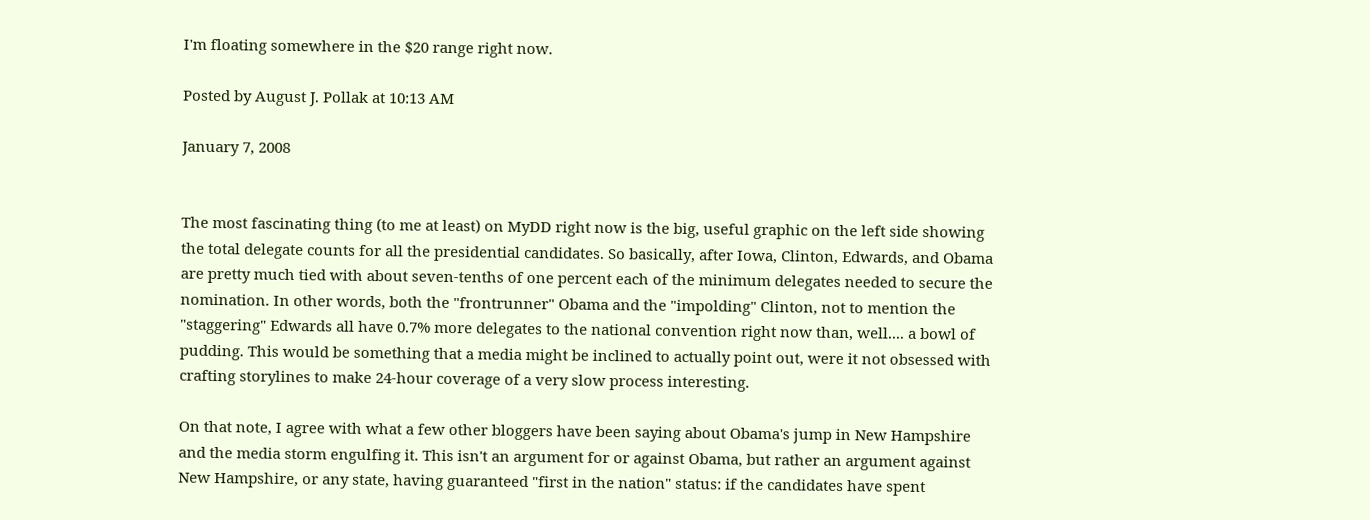I'm floating somewhere in the $20 range right now.

Posted by August J. Pollak at 10:13 AM

January 7, 2008


The most fascinating thing (to me at least) on MyDD right now is the big, useful graphic on the left side showing the total delegate counts for all the presidential candidates. So basically, after Iowa, Clinton, Edwards, and Obama are pretty much tied with about seven-tenths of one percent each of the minimum delegates needed to secure the nomination. In other words, both the "frontrunner" Obama and the "impolding" Clinton, not to mention the "staggering" Edwards all have 0.7% more delegates to the national convention right now than, well.... a bowl of pudding. This would be something that a media might be inclined to actually point out, were it not obsessed with crafting storylines to make 24-hour coverage of a very slow process interesting.

On that note, I agree with what a few other bloggers have been saying about Obama's jump in New Hampshire and the media storm engulfing it. This isn't an argument for or against Obama, but rather an argument against New Hampshire, or any state, having guaranteed "first in the nation" status: if the candidates have spent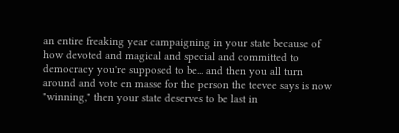an entire freaking year campaigning in your state because of how devoted and magical and special and committed to democracy you're supposed to be... and then you all turn around and vote en masse for the person the teevee says is now "winning," then your state deserves to be last in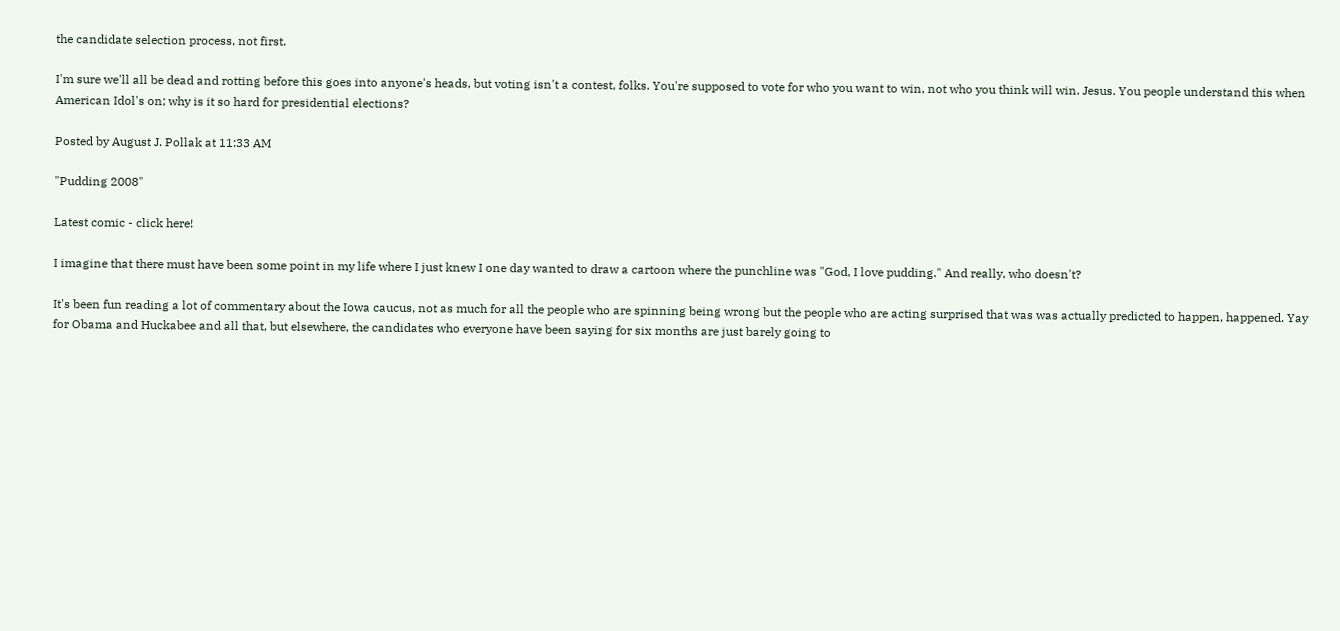the candidate selection process, not first.

I'm sure we'll all be dead and rotting before this goes into anyone's heads, but voting isn't a contest, folks. You're supposed to vote for who you want to win, not who you think will win. Jesus. You people understand this when American Idol's on; why is it so hard for presidential elections?

Posted by August J. Pollak at 11:33 AM

"Pudding 2008"

Latest comic - click here!

I imagine that there must have been some point in my life where I just knew I one day wanted to draw a cartoon where the punchline was "God, I love pudding." And really, who doesn't?

It's been fun reading a lot of commentary about the Iowa caucus, not as much for all the people who are spinning being wrong but the people who are acting surprised that was was actually predicted to happen, happened. Yay for Obama and Huckabee and all that, but elsewhere, the candidates who everyone have been saying for six months are just barely going to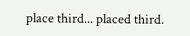place third... placed third.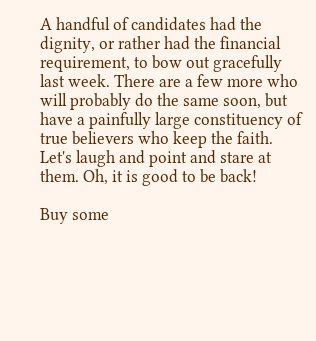A handful of candidates had the dignity, or rather had the financial requirement, to bow out gracefully last week. There are a few more who will probably do the same soon, but have a painfully large constituency of true believers who keep the faith. Let's laugh and point and stare at them. Oh, it is good to be back!

Buy some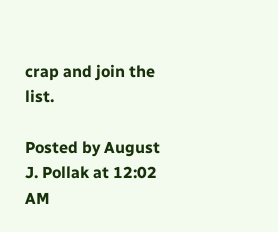crap and join the list.

Posted by August J. Pollak at 12:02 AM